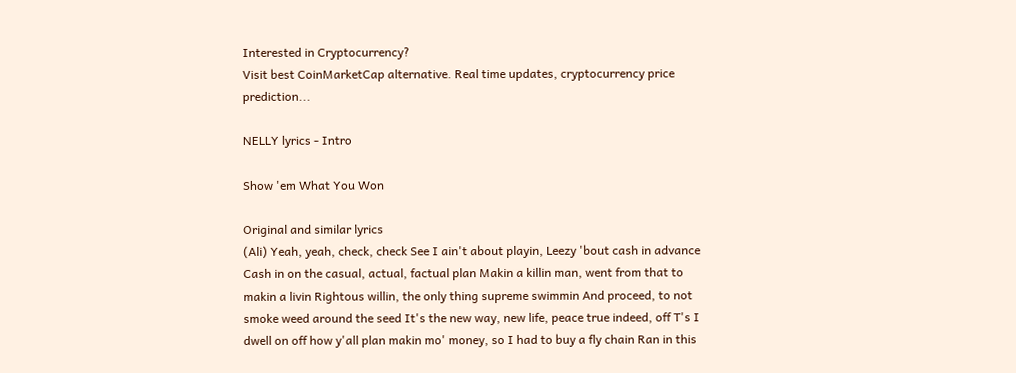Interested in Cryptocurrency?
Visit best CoinMarketCap alternative. Real time updates, cryptocurrency price prediction...

NELLY lyrics - Intro

Show 'em What You Won

Original and similar lyrics
(Ali) Yeah, yeah, check, check See I ain't about playin, Leezy 'bout cash in advance Cash in on the casual, actual, factual plan Makin a killin man, went from that to makin a livin Rightous willin, the only thing supreme swimmin And proceed, to not smoke weed around the seed It's the new way, new life, peace true indeed, off T's I dwell on off how y'all plan makin mo' money, so I had to buy a fly chain Ran in this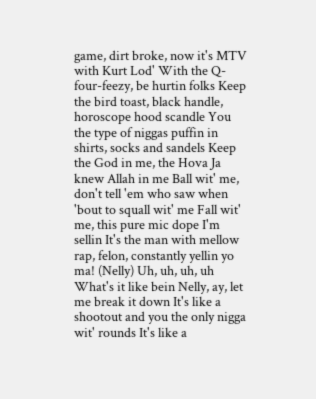game, dirt broke, now it's MTV with Kurt Lod' With the Q-four-feezy, be hurtin folks Keep the bird toast, black handle, horoscope hood scandle You the type of niggas puffin in shirts, socks and sandels Keep the God in me, the Hova Ja knew Allah in me Ball wit' me, don't tell 'em who saw when 'bout to squall wit' me Fall wit' me, this pure mic dope I'm sellin It's the man with mellow rap, felon, constantly yellin yo ma! (Nelly) Uh, uh, uh, uh What's it like bein Nelly, ay, let me break it down It's like a shootout and you the only nigga wit' rounds It's like a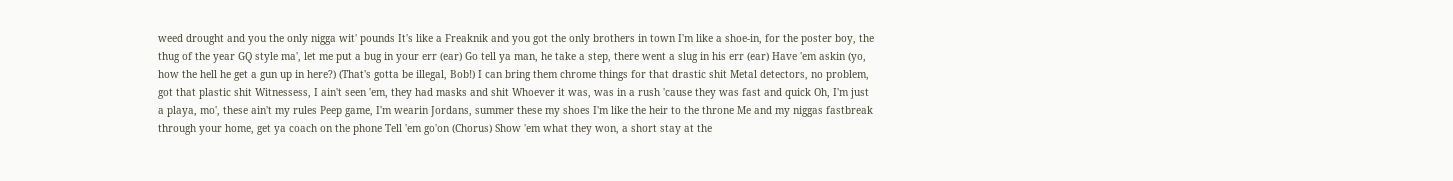weed drought and you the only nigga wit' pounds It's like a Freaknik and you got the only brothers in town I'm like a shoe-in, for the poster boy, the thug of the year GQ style ma', let me put a bug in your err (ear) Go tell ya man, he take a step, there went a slug in his err (ear) Have 'em askin (yo, how the hell he get a gun up in here?) (That's gotta be illegal, Bob!) I can bring them chrome things for that drastic shit Metal detectors, no problem, got that plastic shit Witnessess, I ain't seen 'em, they had masks and shit Whoever it was, was in a rush 'cause they was fast and quick Oh, I'm just a playa, mo', these ain't my rules Peep game, I'm wearin Jordans, summer these my shoes I'm like the heir to the throne Me and my niggas fastbreak through your home, get ya coach on the phone Tell 'em go'on (Chorus) Show 'em what they won, a short stay at the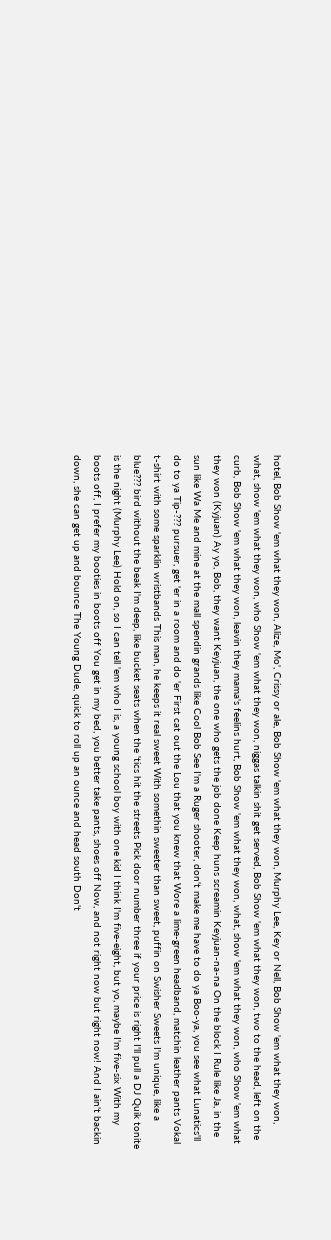hotel, Bob Show 'em what they won, Alize, Mo', Crissy or ale, Bob Show 'em what they won, Murphy Lee, Key or Nell, Bob Show 'em what they won, what, show 'em what they won, who Show 'em what they won, niggas talkin shit get served, Bob Show 'em what they won, two to the head, left on the curb, Bob Show 'em what they won, leavin they mama's feelins hurt, Bob Show 'em what they won, what, show 'em what they won, who Show 'em what they won (Kyjuan) Ay yo, Bob, they want Keyjuan, the one who gets the job done Keep huns screamin Keyjuan-na-na On the block I Rule like Ja, in the sun like Wa Me and mine at the mall spendin grands like Cool Bob See I'm a Ruger shooter, don't make me have to do ya Boo-ya, you see what Lunatics'll do to ya Tip-??? pursuer, get 'er in a room and do 'er First cat out the Lou that you knew that Wore a lime-green headband, matchin leather pants Vokal t-shirt with some sparklin wristbands This man, he keeps it real sweet With somethin sweeter than sweet, puffin on Swisher Sweets I'm unique, like a blue??? bird without the beak I'm deep, like bucket seats when the 'tics hit the streets Pick door number three if your price is right I'll pull a DJ Quik tonite is the night (Murphy Lee) Hold on, so I can tell 'em who I is, a young school boy with one kid I think I'm five-eight, but yo, maybe I'm five-six With my boots off, I prefer my booties in boots off You get in my bed, you better take pants, shoes off Now, and not right now but right now! And I ain't backin down, she can get up and bounce The Young Dude, quick to roll up an ounce and head south Don't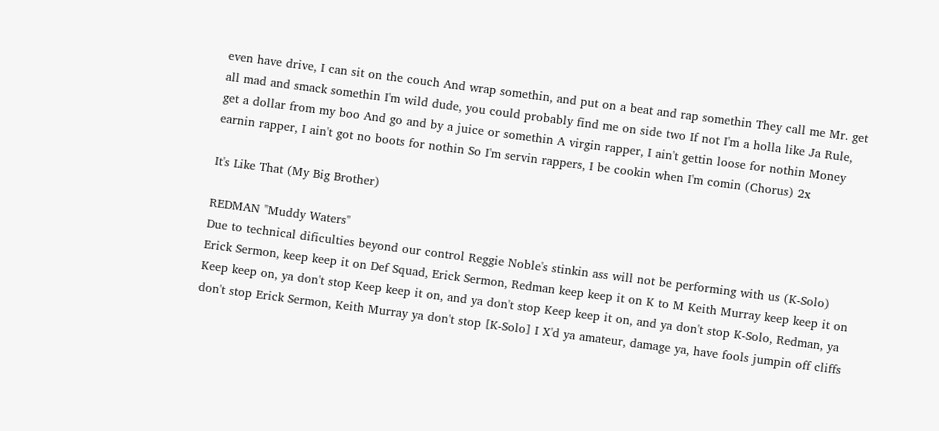even have drive, I can sit on the couch And wrap somethin, and put on a beat and rap somethin They call me Mr. get all mad and smack somethin I'm wild dude, you could probably find me on side two If not I'm a holla like Ja Rule, get a dollar from my boo And go and by a juice or somethin A virgin rapper, I ain't gettin loose for nothin Money earnin rapper, I ain't got no boots for nothin So I'm servin rappers, I be cookin when I'm comin (Chorus) 2x

It's Like That (My Big Brother)

REDMAN "Muddy Waters"
Due to technical dificulties beyond our control Reggie Noble's stinkin ass will not be performing with us (K-Solo) Erick Sermon, keep keep it on Def Squad, Erick Sermon, Redman keep keep it on K to M Keith Murray keep keep it on Keep keep on, ya don't stop Keep keep it on, and ya don't stop Keep keep it on, and ya don't stop K-Solo, Redman, ya don't stop Erick Sermon, Keith Murray ya don't stop [K-Solo] I X'd ya amateur, damage ya, have fools jumpin off cliffs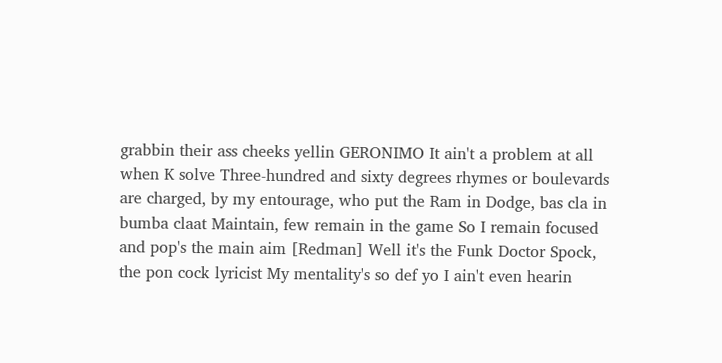grabbin their ass cheeks yellin GERONIMO It ain't a problem at all when K solve Three-hundred and sixty degrees rhymes or boulevards are charged, by my entourage, who put the Ram in Dodge, bas cla in bumba claat Maintain, few remain in the game So I remain focused and pop's the main aim [Redman] Well it's the Funk Doctor Spock, the pon cock lyricist My mentality's so def yo I ain't even hearin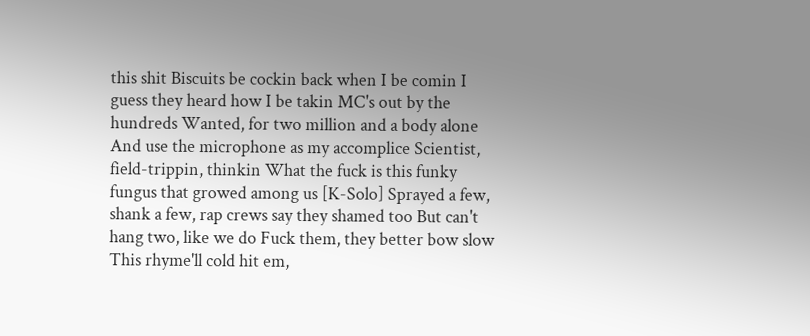this shit Biscuits be cockin back when I be comin I guess they heard how I be takin MC's out by the hundreds Wanted, for two million and a body alone And use the microphone as my accomplice Scientist, field-trippin, thinkin What the fuck is this funky fungus that growed among us [K-Solo] Sprayed a few, shank a few, rap crews say they shamed too But can't hang two, like we do Fuck them, they better bow slow This rhyme'll cold hit em,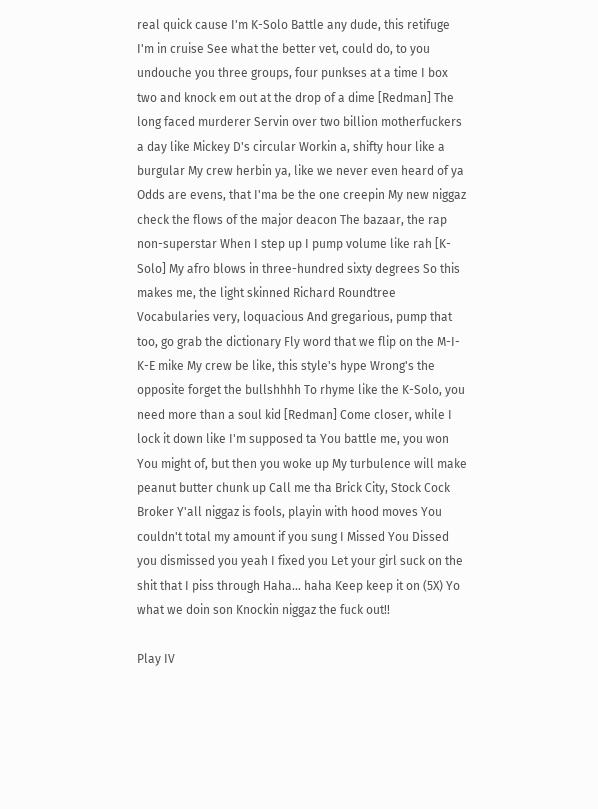real quick cause I'm K-Solo Battle any dude, this retifuge I'm in cruise See what the better vet, could do, to you undouche you three groups, four punkses at a time I box two and knock em out at the drop of a dime [Redman] The long faced murderer Servin over two billion motherfuckers a day like Mickey D's circular Workin a, shifty hour like a burgular My crew herbin ya, like we never even heard of ya Odds are evens, that I'ma be the one creepin My new niggaz check the flows of the major deacon The bazaar, the rap non-superstar When I step up I pump volume like rah [K-Solo] My afro blows in three-hundred sixty degrees So this makes me, the light skinned Richard Roundtree Vocabularies very, loquacious And gregarious, pump that too, go grab the dictionary Fly word that we flip on the M-I-K-E mike My crew be like, this style's hype Wrong's the opposite forget the bullshhhh To rhyme like the K-Solo, you need more than a soul kid [Redman] Come closer, while I lock it down like I'm supposed ta You battle me, you won You might of, but then you woke up My turbulence will make peanut butter chunk up Call me tha Brick City, Stock Cock Broker Y'all niggaz is fools, playin with hood moves You couldn't total my amount if you sung I Missed You Dissed you dismissed you yeah I fixed you Let your girl suck on the shit that I piss through Haha... haha Keep keep it on (5X) Yo what we doin son Knockin niggaz the fuck out!!

Play IV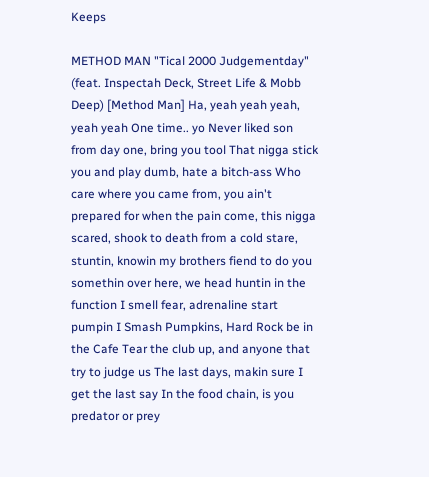Keeps

METHOD MAN "Tical 2000 Judgementday"
(feat. Inspectah Deck, Street Life & Mobb Deep) [Method Man] Ha, yeah yeah yeah, yeah yeah One time.. yo Never liked son from day one, bring you tool That nigga stick you and play dumb, hate a bitch-ass Who care where you came from, you ain't prepared for when the pain come, this nigga scared, shook to death from a cold stare, stuntin, knowin my brothers fiend to do you somethin over here, we head huntin in the function I smell fear, adrenaline start pumpin I Smash Pumpkins, Hard Rock be in the Cafe Tear the club up, and anyone that try to judge us The last days, makin sure I get the last say In the food chain, is you predator or prey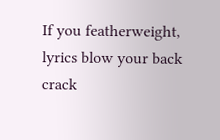If you featherweight, lyrics blow your back crack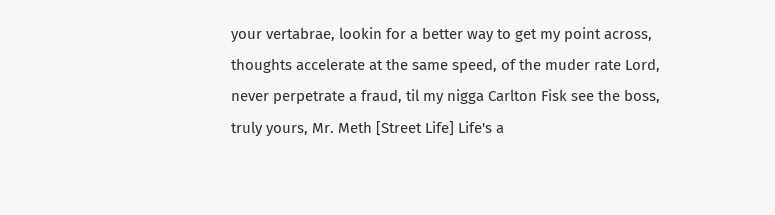your vertabrae, lookin for a better way to get my point across, thoughts accelerate at the same speed, of the muder rate Lord, never perpetrate a fraud, til my nigga Carlton Fisk see the boss, truly yours, Mr. Meth [Street Life] Life's a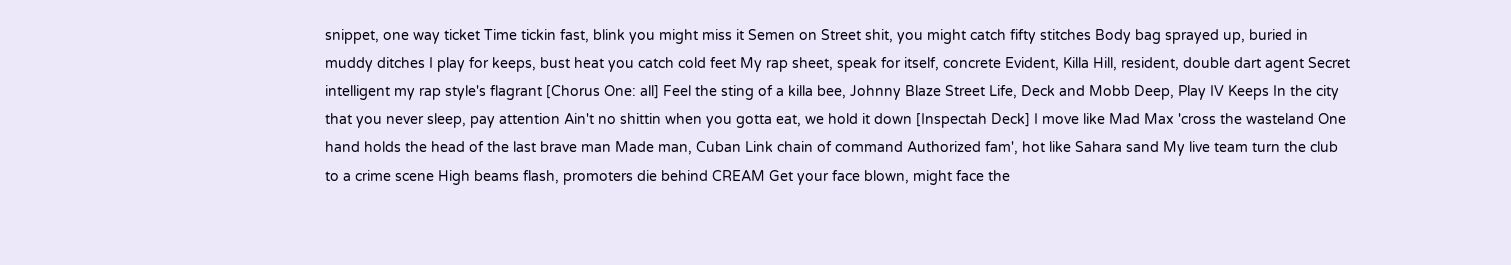snippet, one way ticket Time tickin fast, blink you might miss it Semen on Street shit, you might catch fifty stitches Body bag sprayed up, buried in muddy ditches I play for keeps, bust heat you catch cold feet My rap sheet, speak for itself, concrete Evident, Killa Hill, resident, double dart agent Secret intelligent my rap style's flagrant [Chorus One: all] Feel the sting of a killa bee, Johnny Blaze Street Life, Deck and Mobb Deep, Play IV Keeps In the city that you never sleep, pay attention Ain't no shittin when you gotta eat, we hold it down [Inspectah Deck] I move like Mad Max 'cross the wasteland One hand holds the head of the last brave man Made man, Cuban Link chain of command Authorized fam', hot like Sahara sand My live team turn the club to a crime scene High beams flash, promoters die behind CREAM Get your face blown, might face the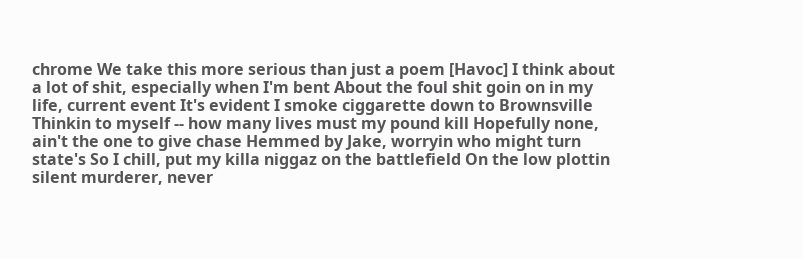chrome We take this more serious than just a poem [Havoc] I think about a lot of shit, especially when I'm bent About the foul shit goin on in my life, current event It's evident I smoke ciggarette down to Brownsville Thinkin to myself -- how many lives must my pound kill Hopefully none, ain't the one to give chase Hemmed by Jake, worryin who might turn state's So I chill, put my killa niggaz on the battlefield On the low plottin silent murderer, never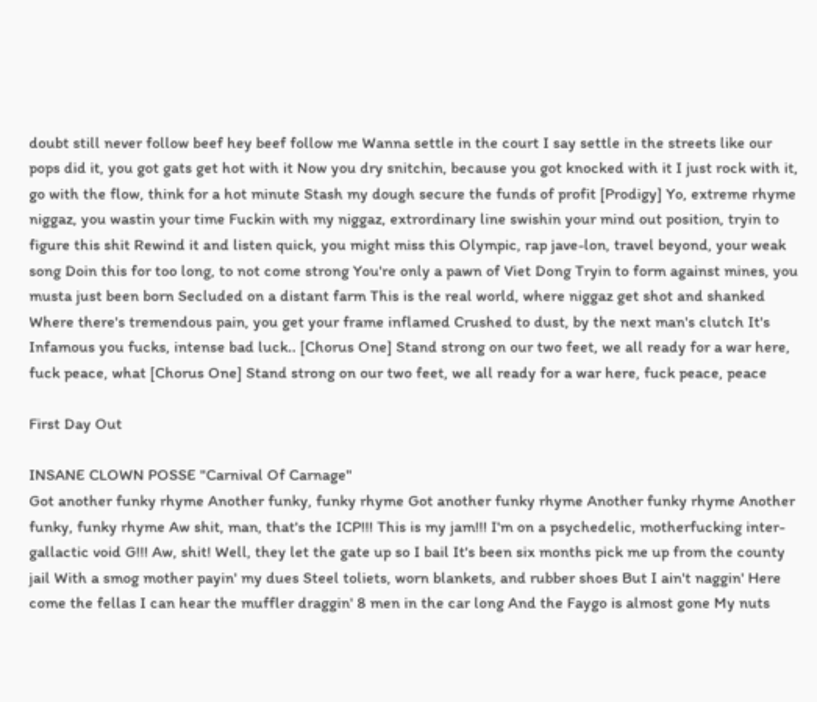doubt still never follow beef hey beef follow me Wanna settle in the court I say settle in the streets like our pops did it, you got gats get hot with it Now you dry snitchin, because you got knocked with it I just rock with it, go with the flow, think for a hot minute Stash my dough secure the funds of profit [Prodigy] Yo, extreme rhyme niggaz, you wastin your time Fuckin with my niggaz, extrordinary line swishin your mind out position, tryin to figure this shit Rewind it and listen quick, you might miss this Olympic, rap jave-lon, travel beyond, your weak song Doin this for too long, to not come strong You're only a pawn of Viet Dong Tryin to form against mines, you musta just been born Secluded on a distant farm This is the real world, where niggaz get shot and shanked Where there's tremendous pain, you get your frame inflamed Crushed to dust, by the next man's clutch It's Infamous you fucks, intense bad luck.. [Chorus One] Stand strong on our two feet, we all ready for a war here, fuck peace, what [Chorus One] Stand strong on our two feet, we all ready for a war here, fuck peace, peace

First Day Out

INSANE CLOWN POSSE "Carnival Of Carnage"
Got another funky rhyme Another funky, funky rhyme Got another funky rhyme Another funky rhyme Another funky, funky rhyme Aw shit, man, that's the ICP!!! This is my jam!!! I'm on a psychedelic, motherfucking inter-gallactic void G!!! Aw, shit! Well, they let the gate up so I bail It's been six months pick me up from the county jail With a smog mother payin' my dues Steel toliets, worn blankets, and rubber shoes But I ain't naggin' Here come the fellas I can hear the muffler draggin' 8 men in the car long And the Faygo is almost gone My nuts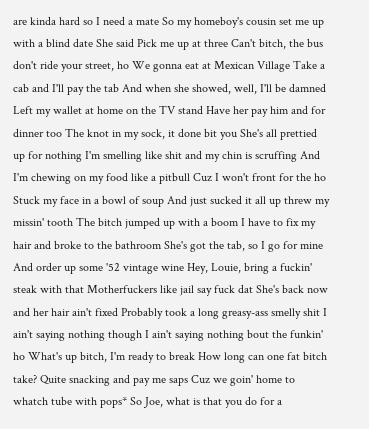are kinda hard so I need a mate So my homeboy's cousin set me up with a blind date She said Pick me up at three Can't bitch, the bus don't ride your street, ho We gonna eat at Mexican Village Take a cab and I'll pay the tab And when she showed, well, I'll be damned Left my wallet at home on the TV stand Have her pay him and for dinner too The knot in my sock, it done bit you She's all prettied up for nothing I'm smelling like shit and my chin is scruffing And I'm chewing on my food like a pitbull Cuz I won't front for the ho Stuck my face in a bowl of soup And just sucked it all up threw my missin' tooth The bitch jumped up with a boom I have to fix my hair and broke to the bathroom She's got the tab, so I go for mine And order up some '52 vintage wine Hey, Louie, bring a fuckin' steak with that Motherfuckers like jail say fuck dat She's back now and her hair ain't fixed Probably took a long greasy-ass smelly shit I ain't saying nothing though I ain't saying nothing bout the funkin' ho What's up bitch, I'm ready to break How long can one fat bitch take? Quite snacking and pay me saps Cuz we goin' home to whatch tube with pops* So Joe, what is that you do for a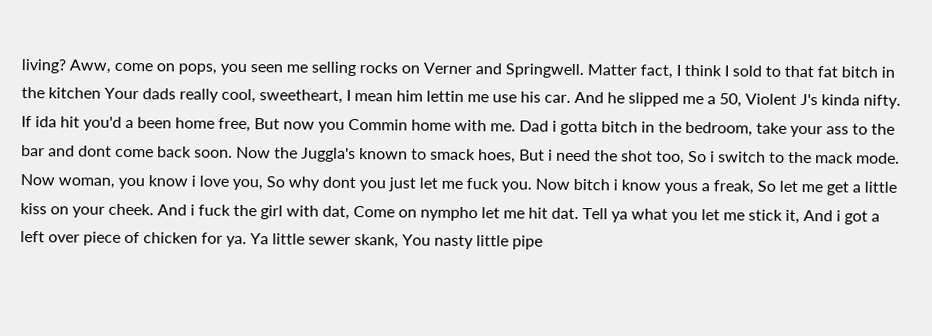living? Aww, come on pops, you seen me selling rocks on Verner and Springwell. Matter fact, I think I sold to that fat bitch in the kitchen Your dads really cool, sweetheart, I mean him lettin me use his car. And he slipped me a 50, Violent J's kinda nifty. If ida hit you'd a been home free, But now you Commin home with me. Dad i gotta bitch in the bedroom, take your ass to the bar and dont come back soon. Now the Juggla's known to smack hoes, But i need the shot too, So i switch to the mack mode. Now woman, you know i love you, So why dont you just let me fuck you. Now bitch i know yous a freak, So let me get a little kiss on your cheek. And i fuck the girl with dat, Come on nympho let me hit dat. Tell ya what you let me stick it, And i got a left over piece of chicken for ya. Ya little sewer skank, You nasty little pipe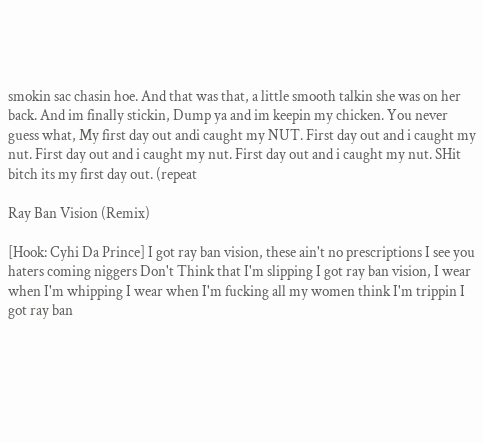smokin sac chasin hoe. And that was that, a little smooth talkin she was on her back. And im finally stickin, Dump ya and im keepin my chicken. You never guess what, My first day out andi caught my NUT. First day out and i caught my nut. First day out and i caught my nut. First day out and i caught my nut. SHit bitch its my first day out. (repeat

Ray Ban Vision (Remix)

[Hook: Cyhi Da Prince] I got ray ban vision, these ain't no prescriptions I see you haters coming niggers Don't Think that I'm slipping I got ray ban vision, I wear when I'm whipping I wear when I'm fucking all my women think I'm trippin I got ray ban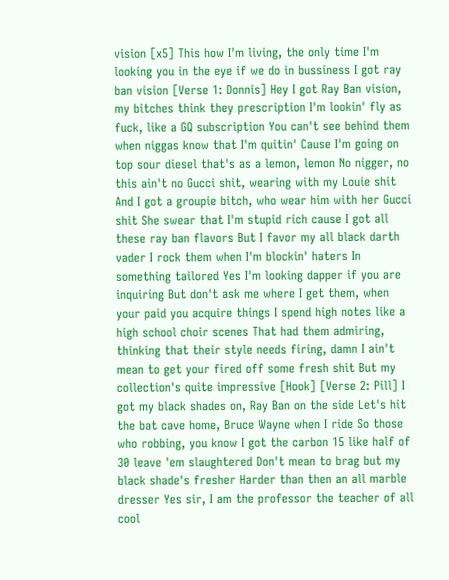vision [x5] This how I'm living, the only time I'm looking you in the eye if we do in bussiness I got ray ban vision [Verse 1: Donnis] Hey I got Ray Ban vision, my bitches think they prescription I'm lookin' fly as fuck, like a GQ subscription You can't see behind them when niggas know that I'm quitin' Cause I'm going on top sour diesel that's as a lemon, lemon No nigger, no this ain't no Gucci shit, wearing with my Louie shit And I got a groupie bitch, who wear him with her Gucci shit She swear that I'm stupid rich cause I got all these ray ban flavors But I favor my all black darth vader I rock them when I'm blockin' haters In something tailored Yes I'm looking dapper if you are inquiring But don't ask me where I get them, when your paid you acquire things I spend high notes like a high school choir scenes That had them admiring, thinking that their style needs firing, damn I ain't mean to get your fired off some fresh shit But my collection's quite impressive [Hook] [Verse 2: Pill] I got my black shades on, Ray Ban on the side Let's hit the bat cave home, Bruce Wayne when I ride So those who robbing, you know I got the carbon 15 like half of 30 leave 'em slaughtered Don't mean to brag but my black shade's fresher Harder than then an all marble dresser Yes sir, I am the professor the teacher of all cool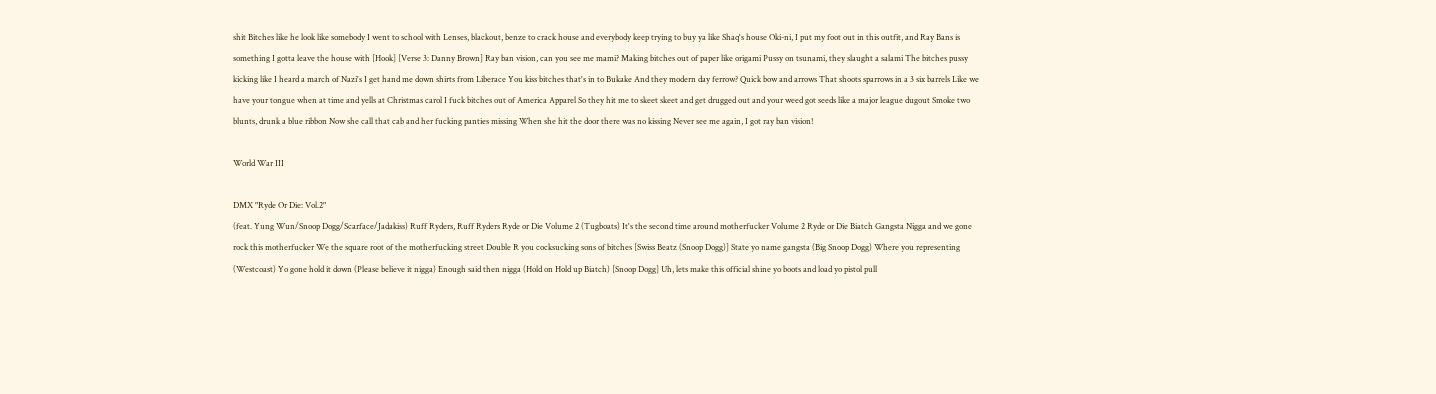shit Bitches like he look like somebody I went to school with Lenses, blackout, benze to crack house and everybody keep trying to buy ya like Shaq's house Oki-ni, I put my foot out in this outfit, and Ray Bans is something I gotta leave the house with [Hook] [Verse 3: Danny Brown] Ray ban vision, can you see me mami? Making bitches out of paper like origami Pussy on tsunami, they slaught a salami The bitches pussy kicking like I heard a march of Nazi's I get hand me down shirts from Liberace You kiss bitches that's in to Bukake And they modern day ferrow? Quick bow and arrows That shoots sparrows in a 3 six barrels Like we have your tongue when at time and yells at Christmas carol I fuck bitches out of America Apparel So they hit me to skeet skeet and get drugged out and your weed got seeds like a major league dugout Smoke two blunts, drunk a blue ribbon Now she call that cab and her fucking panties missing When she hit the door there was no kissing Never see me again, I got ray ban vision!

World War III

DMX "Ryde Or Die: Vol.2"
(feat. Yung Wun/Snoop Dogg/Scarface/Jadakiss) Ruff Ryders, Ruff Ryders Ryde or Die Volume 2 (Tugboats) It's the second time around motherfucker Volume 2 Ryde or Die Biatch Gangsta Nigga and we gone rock this motherfucker We the square root of the motherfucking street Double R you cocksucking sons of bitches [Swiss Beatz (Snoop Dogg)] State yo name gangsta (Big Snoop Dogg) Where you representing (Westcoast) Yo gone hold it down (Please believe it nigga) Enough said then nigga (Hold on Hold up Biatch) [Snoop Dogg] Uh, lets make this official shine yo boots and load yo pistol pull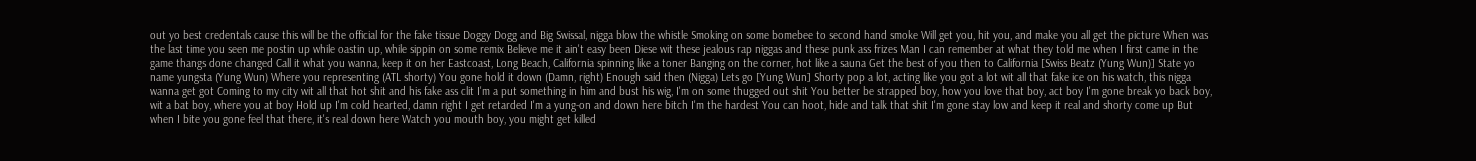out yo best credentals cause this will be the official for the fake tissue Doggy Dogg and Big Swissal, nigga blow the whistle Smoking on some bomebee to second hand smoke Will get you, hit you, and make you all get the picture When was the last time you seen me postin up while oastin up, while sippin on some remix Believe me it ain't easy been Diese wit these jealous rap niggas and these punk ass frizes Man I can remember at what they told me when I first came in the game thangs done changed Call it what you wanna, keep it on her Eastcoast, Long Beach, California spinning like a toner Banging on the corner, hot like a sauna Get the best of you then to California [Swiss Beatz (Yung Wun)] State yo name yungsta (Yung Wun) Where you representing (ATL shorty) You gone hold it down (Damn, right) Enough said then (Nigga) Lets go [Yung Wun] Shorty pop a lot, acting like you got a lot wit all that fake ice on his watch, this nigga wanna get got Coming to my city wit all that hot shit and his fake ass clit I'm a put something in him and bust his wig, I'm on some thugged out shit You better be strapped boy, how you love that boy, act boy I'm gone break yo back boy, wit a bat boy, where you at boy Hold up I'm cold hearted, damn right I get retarded I'm a yung-on and down here bitch I'm the hardest You can hoot, hide and talk that shit I'm gone stay low and keep it real and shorty come up But when I bite you gone feel that there, it's real down here Watch you mouth boy, you might get killed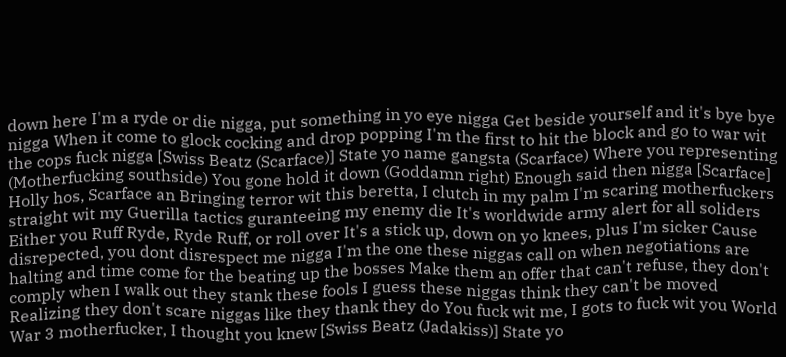down here I'm a ryde or die nigga, put something in yo eye nigga Get beside yourself and it's bye bye nigga When it come to glock cocking and drop popping I'm the first to hit the block and go to war wit the cops fuck nigga [Swiss Beatz (Scarface)] State yo name gangsta (Scarface) Where you representing (Motherfucking southside) You gone hold it down (Goddamn right) Enough said then nigga [Scarface] Holly hos, Scarface an Bringing terror wit this beretta, I clutch in my palm I'm scaring motherfuckers straight wit my Guerilla tactics guranteeing my enemy die It's worldwide army alert for all soliders Either you Ruff Ryde, Ryde Ruff, or roll over It's a stick up, down on yo knees, plus I'm sicker Cause disrepected, you dont disrespect me nigga I'm the one these niggas call on when negotiations are halting and time come for the beating up the bosses Make them an offer that can't refuse, they don't comply when I walk out they stank these fools I guess these niggas think they can't be moved Realizing they don't scare niggas like they thank they do You fuck wit me, I gots to fuck wit you World War 3 motherfucker, I thought you knew [Swiss Beatz (Jadakiss)] State yo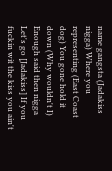name gangsta (Jadakiss nigga) Where you representing (East Coast dog) You gone hold it down (Why wouldn't I) Enough said then nigga Let's go [Jadakiss] If you fuckin wit the kiss you ain't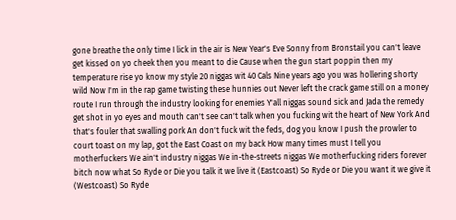gone breathe the only time I lick in the air is New Year's Eve Sonny from Bronstail you can't leave get kissed on yo cheek then you meant to die Cause when the gun start poppin then my temperature rise yo know my style 20 niggas wit 40 Cals Nine years ago you was hollering shorty wild Now I'm in the rap game twisting these hunnies out Never left the crack game still on a money route I run through the industry looking for enemies Y'all niggas sound sick and Jada the remedy get shot in yo eyes and mouth can't see can't talk when you fucking wit the heart of New York And that's fouler that swalling pork An don't fuck wit the feds, dog you know I push the prowler to court toast on my lap, got the East Coast on my back How many times must I tell you motherfuckers We ain't industry niggas We in-the-streets niggas We motherfucking riders forever bitch now what So Ryde or Die you talk it we live it (Eastcoast) So Ryde or Die you want it we give it (Westcoast) So Ryde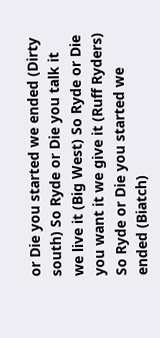or Die you started we ended (Dirty south) So Ryde or Die you talk it we live it (Big West) So Ryde or Die you want it we give it (Ruff Ryders) So Ryde or Die you started we ended (Biatch)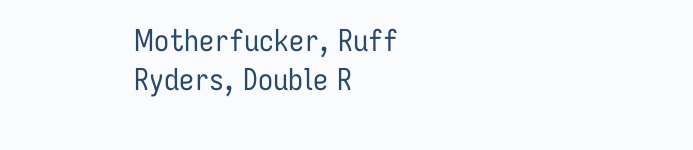Motherfucker, Ruff Ryders, Double R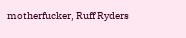motherfucker, Ruff Ryders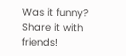Was it funny? Share it with friends!